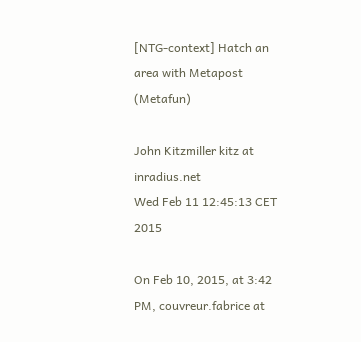[NTG-context] Hatch an area with Metapost (Metafun)

John Kitzmiller kitz at inradius.net
Wed Feb 11 12:45:13 CET 2015

On Feb 10, 2015, at 3:42 PM, couvreur.fabrice at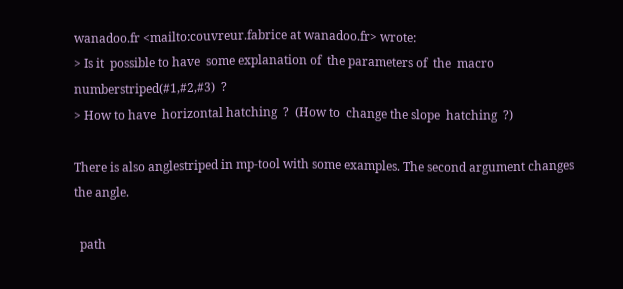wanadoo.fr <mailto:couvreur.fabrice at wanadoo.fr> wrote:
> Is it  possible to have  some explanation of  the parameters of  the  macro  numberstriped(#1,#2,#3)  ?
> How to have  horizontal hatching  ?  (How to  change the slope  hatching  ?)

There is also anglestriped in mp-tool with some examples. The second argument changes the angle.

  path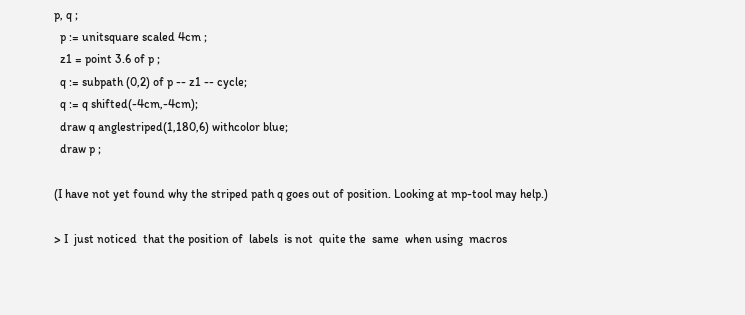p, q ;
  p := unitsquare scaled 4cm ;
  z1 = point 3.6 of p ;
  q := subpath (0,2) of p -- z1 -- cycle;
  q := q shifted(-4cm,-4cm);
  draw q anglestriped(1,180,6) withcolor blue;
  draw p ;

(I have not yet found why the striped path q goes out of position. Looking at mp-tool may help.)

> I  just noticed  that the position of  labels  is not  quite the  same  when using  macros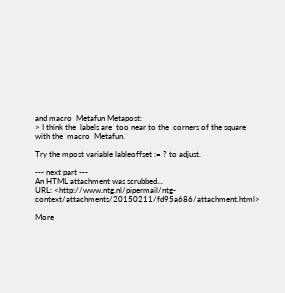and macro  Metafun Metapost:
> I think the  labels are  too near to the  corners of the square  with the  macro  Metafun.

Try the mpost variable lableoffset := ? to adjust.

--- next part ---
An HTML attachment was scrubbed...
URL: <http://www.ntg.nl/pipermail/ntg-context/attachments/20150211/fd95a686/attachment.html>

More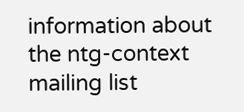information about the ntg-context mailing list